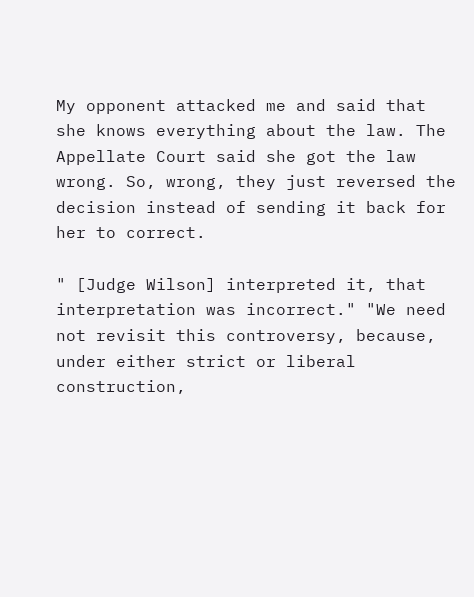My opponent attacked me and said that she knows everything about the law. The Appellate Court said she got the law wrong. So, wrong, they just reversed the decision instead of sending it back for her to correct.

" [Judge Wilson] interpreted it, that interpretation was incorrect." "We need not revisit this controversy, because, under either strict or liberal construction,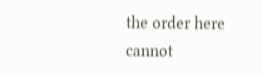the order here cannot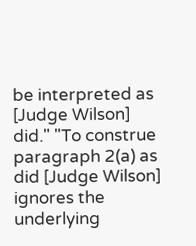be interpreted as [Judge Wilson] did." "To construe paragraph 2(a) as did [Judge Wilson] ignores the underlying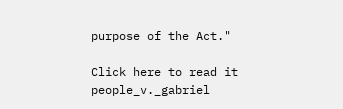purpose of the Act."

Click here to read it people_v._gabriel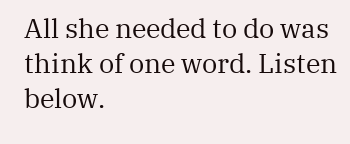All she needed to do was think of one word. Listen below.